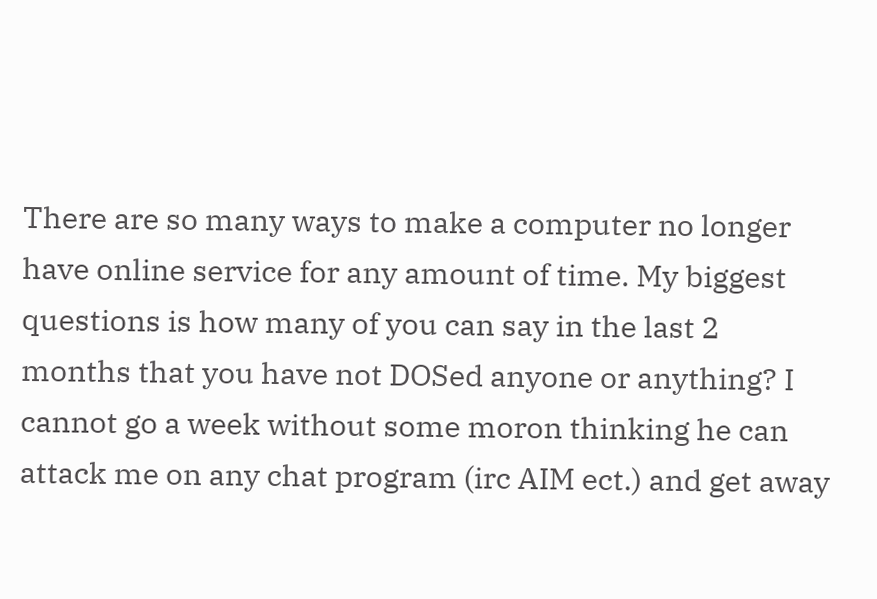There are so many ways to make a computer no longer have online service for any amount of time. My biggest questions is how many of you can say in the last 2 months that you have not DOSed anyone or anything? I cannot go a week without some moron thinking he can attack me on any chat program (irc AIM ect.) and get away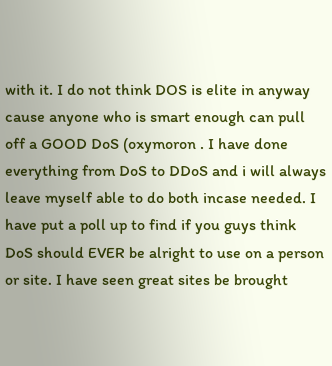with it. I do not think DOS is elite in anyway cause anyone who is smart enough can pull off a GOOD DoS (oxymoron . I have done everything from DoS to DDoS and i will always leave myself able to do both incase needed. I have put a poll up to find if you guys think DoS should EVER be alright to use on a person or site. I have seen great sites be brought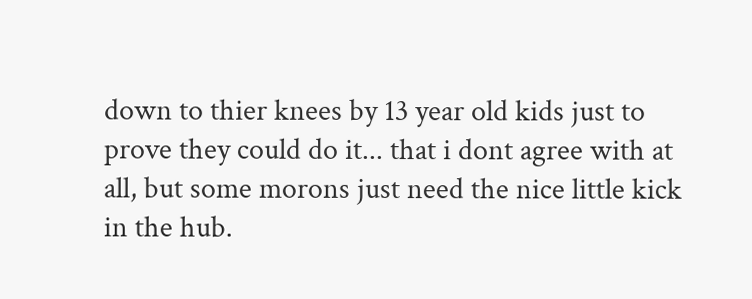down to thier knees by 13 year old kids just to prove they could do it... that i dont agree with at all, but some morons just need the nice little kick in the hub.